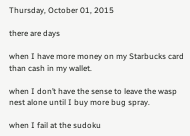Thursday, October 01, 2015

there are days

when I have more money on my Starbucks card than cash in my wallet.

when I don’t have the sense to leave the wasp nest alone until I buy more bug spray.

when I fail at the sudoku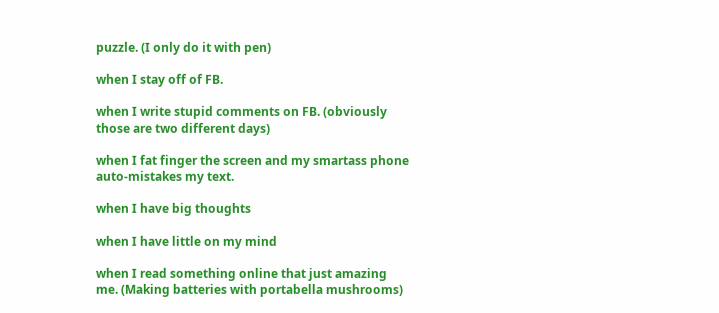puzzle. (I only do it with pen)

when I stay off of FB.

when I write stupid comments on FB. (obviously those are two different days)

when I fat finger the screen and my smartass phone auto-mistakes my text.

when I have big thoughts

when I have little on my mind

when I read something online that just amazing me. (Making batteries with portabella mushrooms)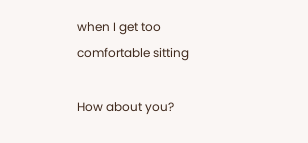when I get too comfortable sitting

How about you?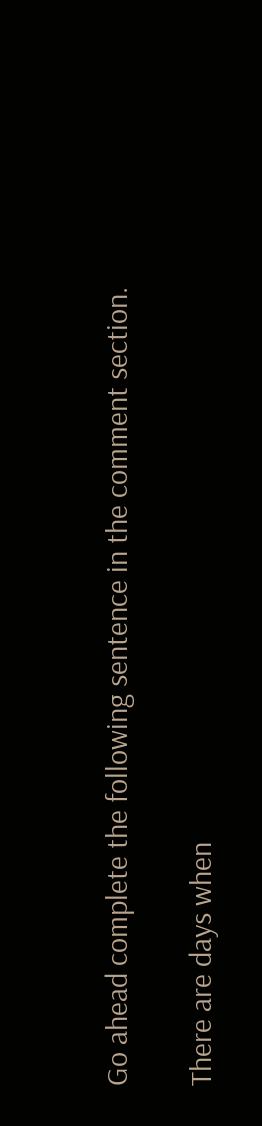Go ahead complete the following sentence in the comment section.

There are days when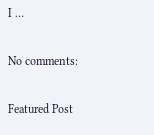I …

No comments:

Featured Post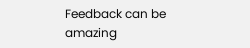Feedback can be amazing